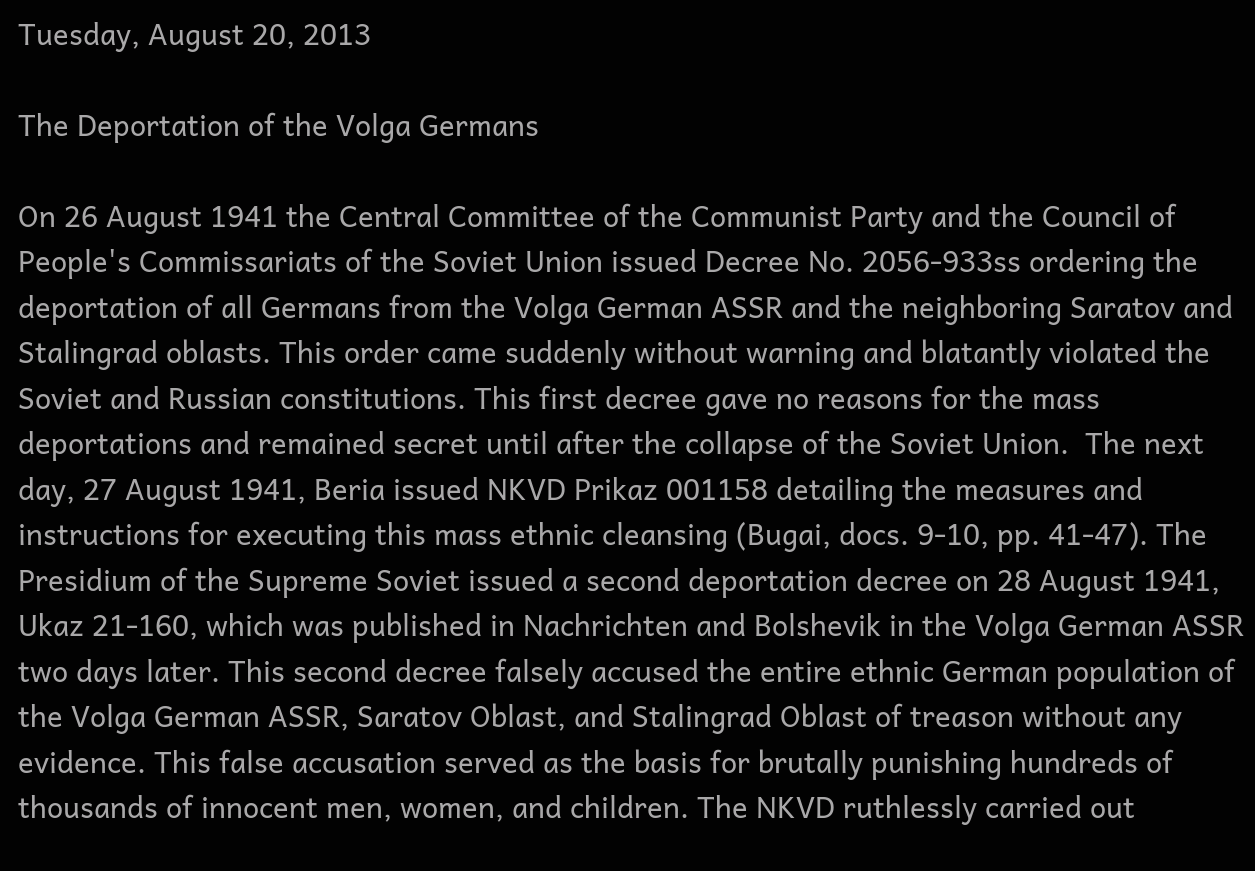Tuesday, August 20, 2013

The Deportation of the Volga Germans

On 26 August 1941 the Central Committee of the Communist Party and the Council of People's Commissariats of the Soviet Union issued Decree No. 2056-933ss ordering the deportation of all Germans from the Volga German ASSR and the neighboring Saratov and Stalingrad oblasts. This order came suddenly without warning and blatantly violated the Soviet and Russian constitutions. This first decree gave no reasons for the mass deportations and remained secret until after the collapse of the Soviet Union.  The next day, 27 August 1941, Beria issued NKVD Prikaz 001158 detailing the measures and instructions for executing this mass ethnic cleansing (Bugai, docs. 9-10, pp. 41-47). The Presidium of the Supreme Soviet issued a second deportation decree on 28 August 1941, Ukaz 21-160, which was published in Nachrichten and Bolshevik in the Volga German ASSR two days later. This second decree falsely accused the entire ethnic German population of the Volga German ASSR, Saratov Oblast, and Stalingrad Oblast of treason without any evidence. This false accusation served as the basis for brutally punishing hundreds of thousands of innocent men, women, and children. The NKVD ruthlessly carried out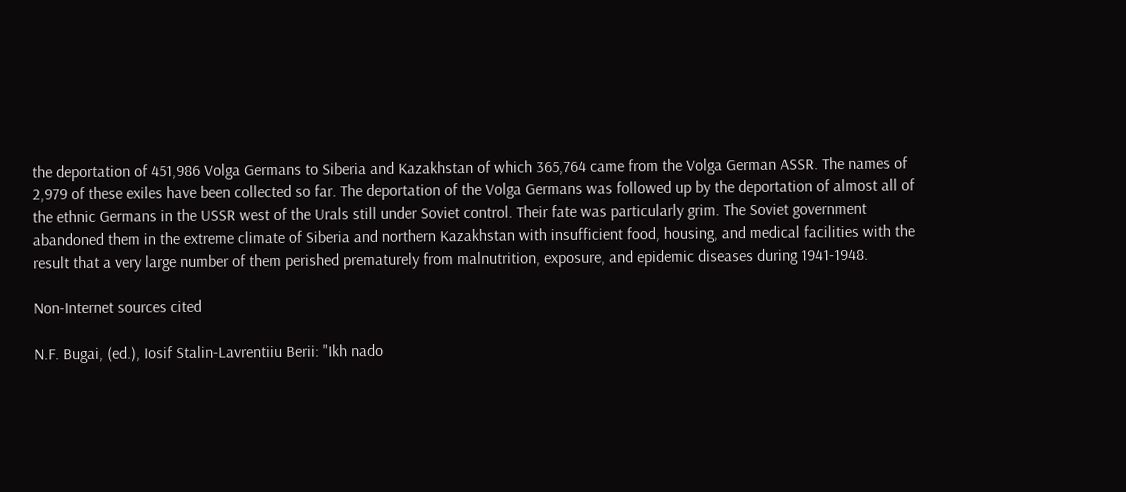the deportation of 451,986 Volga Germans to Siberia and Kazakhstan of which 365,764 came from the Volga German ASSR. The names of 2,979 of these exiles have been collected so far. The deportation of the Volga Germans was followed up by the deportation of almost all of the ethnic Germans in the USSR west of the Urals still under Soviet control. Their fate was particularly grim. The Soviet government abandoned them in the extreme climate of Siberia and northern Kazakhstan with insufficient food, housing, and medical facilities with the result that a very large number of them perished prematurely from malnutrition, exposure, and epidemic diseases during 1941-1948.

Non-Internet sources cited

N.F. Bugai, (ed.), Iosif Stalin-Lavrentiiu Berii: "Ikh nado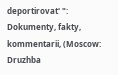deportirovat' ": Dokumenty, fakty, kommentarii, (Moscow: Druzhba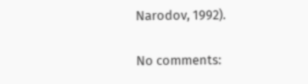Narodov, 1992).

No comments: